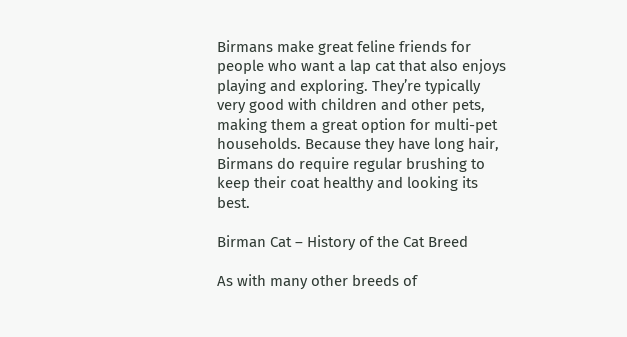Birmans make great feline friends for people who want a lap cat that also enjoys playing and exploring. They’re typically very good with children and other pets, making them a great option for multi-pet households. Because they have long hair, Birmans do require regular brushing to keep their coat healthy and looking its best.

Birman Cat – History of the Cat Breed

As with many other breeds of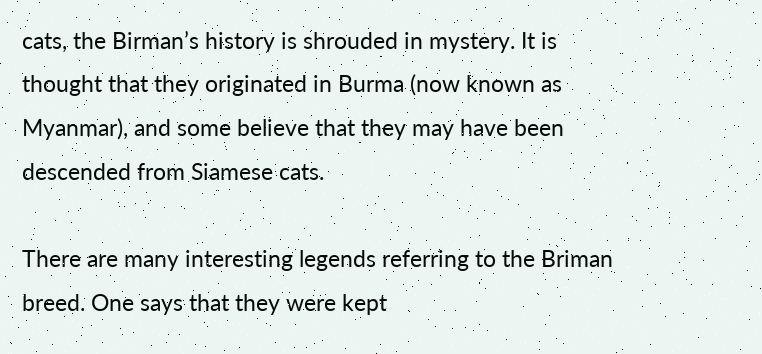cats, the Birman’s history is shrouded in mystery. It is thought that they originated in Burma (now known as Myanmar), and some believe that they may have been descended from Siamese cats.

There are many interesting legends referring to the Briman breed. One says that they were kept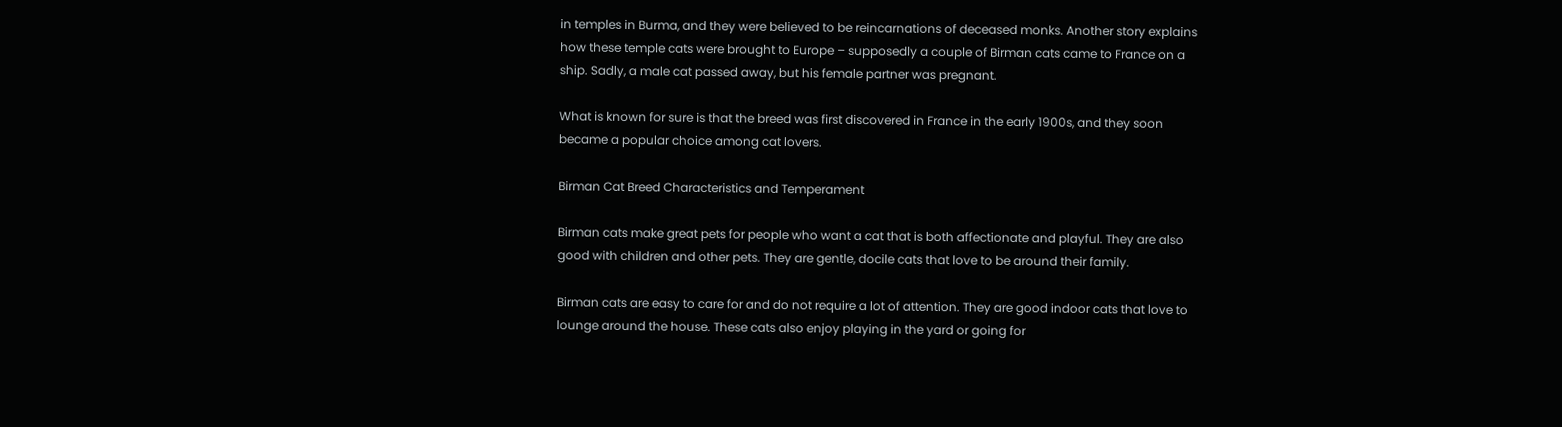in temples in Burma, and they were believed to be reincarnations of deceased monks. Another story explains how these temple cats were brought to Europe – supposedly a couple of Birman cats came to France on a ship. Sadly, a male cat passed away, but his female partner was pregnant.

What is known for sure is that the breed was first discovered in France in the early 1900s, and they soon became a popular choice among cat lovers.

Birman Cat Breed Characteristics and Temperament

Birman cats make great pets for people who want a cat that is both affectionate and playful. They are also good with children and other pets. They are gentle, docile cats that love to be around their family.

Birman cats are easy to care for and do not require a lot of attention. They are good indoor cats that love to lounge around the house. These cats also enjoy playing in the yard or going for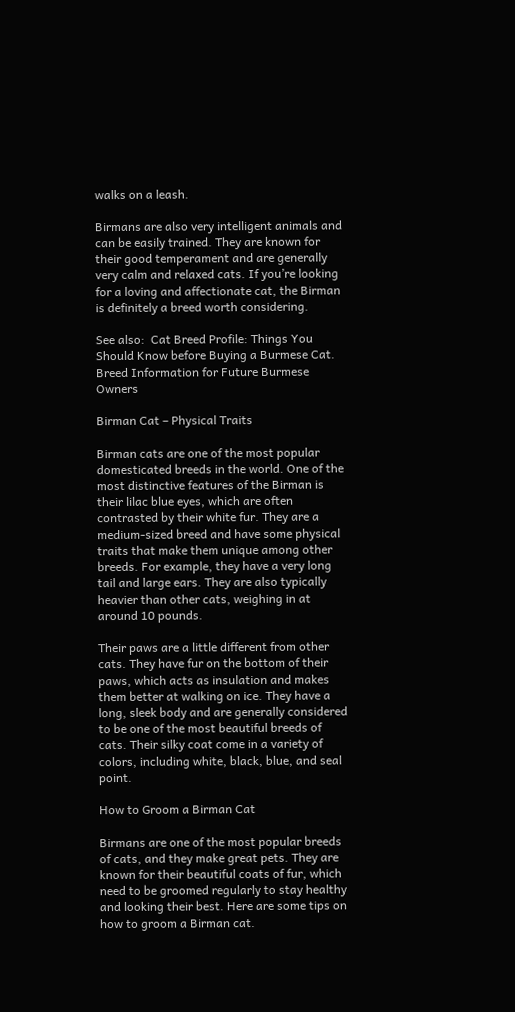walks on a leash.

Birmans are also very intelligent animals and can be easily trained. They are known for their good temperament and are generally very calm and relaxed cats. If you’re looking for a loving and affectionate cat, the Birman is definitely a breed worth considering.

See also:  Cat Breed Profile: Things You Should Know before Buying a Burmese Cat. Breed Information for Future Burmese Owners

Birman Cat – Physical Traits

Birman cats are one of the most popular domesticated breeds in the world. One of the most distinctive features of the Birman is their lilac blue eyes, which are often contrasted by their white fur. They are a medium-sized breed and have some physical traits that make them unique among other breeds. For example, they have a very long tail and large ears. They are also typically heavier than other cats, weighing in at around 10 pounds.

Their paws are a little different from other cats. They have fur on the bottom of their paws, which acts as insulation and makes them better at walking on ice. They have a long, sleek body and are generally considered to be one of the most beautiful breeds of cats. Their silky coat come in a variety of colors, including white, black, blue, and seal point.

How to Groom a Birman Cat

Birmans are one of the most popular breeds of cats, and they make great pets. They are known for their beautiful coats of fur, which need to be groomed regularly to stay healthy and looking their best. Here are some tips on how to groom a Birman cat.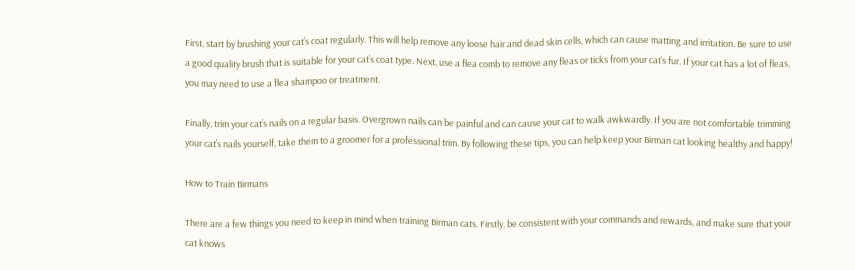First, start by brushing your cat’s coat regularly. This will help remove any loose hair and dead skin cells, which can cause matting and irritation. Be sure to use a good quality brush that is suitable for your cat’s coat type. Next, use a flea comb to remove any fleas or ticks from your cat’s fur. If your cat has a lot of fleas, you may need to use a flea shampoo or treatment.

Finally, trim your cat’s nails on a regular basis. Overgrown nails can be painful and can cause your cat to walk awkwardly. If you are not comfortable trimming your cat’s nails yourself, take them to a groomer for a professional trim. By following these tips, you can help keep your Birman cat looking healthy and happy!

How to Train Birmans

There are a few things you need to keep in mind when training Birman cats. Firstly, be consistent with your commands and rewards, and make sure that your cat knows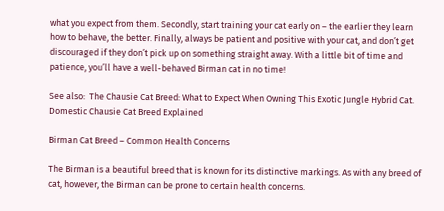what you expect from them. Secondly, start training your cat early on – the earlier they learn how to behave, the better. Finally, always be patient and positive with your cat, and don’t get discouraged if they don’t pick up on something straight away. With a little bit of time and patience, you’ll have a well-behaved Birman cat in no time!

See also:  The Chausie Cat Breed: What to Expect When Owning This Exotic Jungle Hybrid Cat. Domestic Chausie Cat Breed Explained

Birman Cat Breed – Common Health Concerns

The Birman is a beautiful breed that is known for its distinctive markings. As with any breed of cat, however, the Birman can be prone to certain health concerns.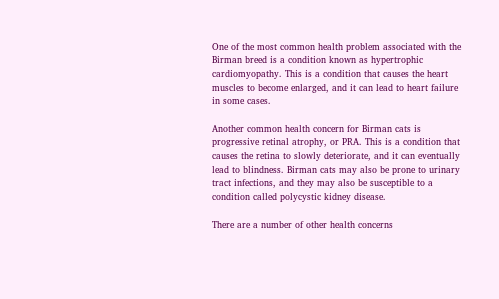One of the most common health problem associated with the Birman breed is a condition known as hypertrophic cardiomyopathy. This is a condition that causes the heart muscles to become enlarged, and it can lead to heart failure in some cases.

Another common health concern for Birman cats is progressive retinal atrophy, or PRA. This is a condition that causes the retina to slowly deteriorate, and it can eventually lead to blindness. Birman cats may also be prone to urinary tract infections, and they may also be susceptible to a condition called polycystic kidney disease.

There are a number of other health concerns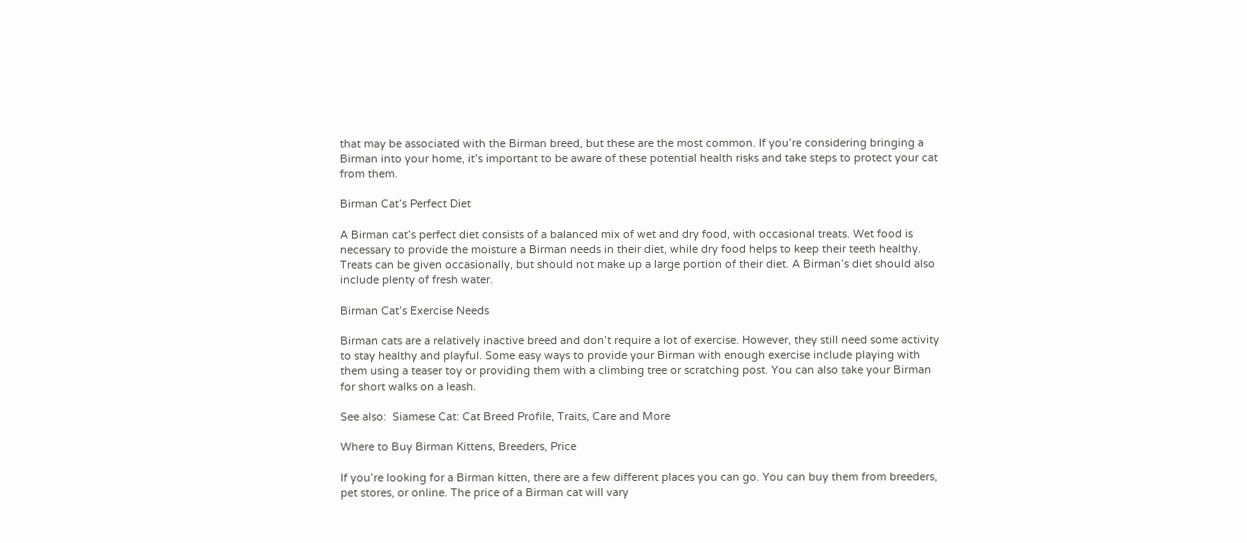that may be associated with the Birman breed, but these are the most common. If you’re considering bringing a Birman into your home, it’s important to be aware of these potential health risks and take steps to protect your cat from them.

Birman Cat’s Perfect Diet

A Birman cat’s perfect diet consists of a balanced mix of wet and dry food, with occasional treats. Wet food is necessary to provide the moisture a Birman needs in their diet, while dry food helps to keep their teeth healthy. Treats can be given occasionally, but should not make up a large portion of their diet. A Birman’s diet should also include plenty of fresh water.

Birman Cat’s Exercise Needs

Birman cats are a relatively inactive breed and don’t require a lot of exercise. However, they still need some activity to stay healthy and playful. Some easy ways to provide your Birman with enough exercise include playing with them using a teaser toy or providing them with a climbing tree or scratching post. You can also take your Birman for short walks on a leash.

See also:  Siamese Cat: Cat Breed Profile, Traits, Care and More

Where to Buy Birman Kittens, Breeders, Price

If you’re looking for a Birman kitten, there are a few different places you can go. You can buy them from breeders, pet stores, or online. The price of a Birman cat will vary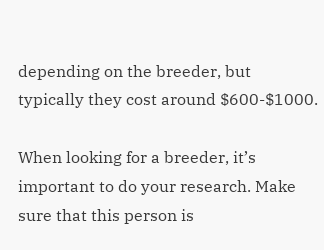depending on the breeder, but typically they cost around $600-$1000.

When looking for a breeder, it’s important to do your research. Make sure that this person is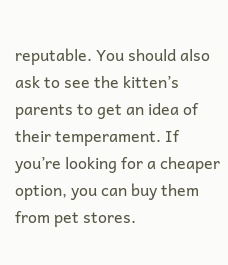reputable. You should also ask to see the kitten’s parents to get an idea of their temperament. If you’re looking for a cheaper option, you can buy them from pet stores.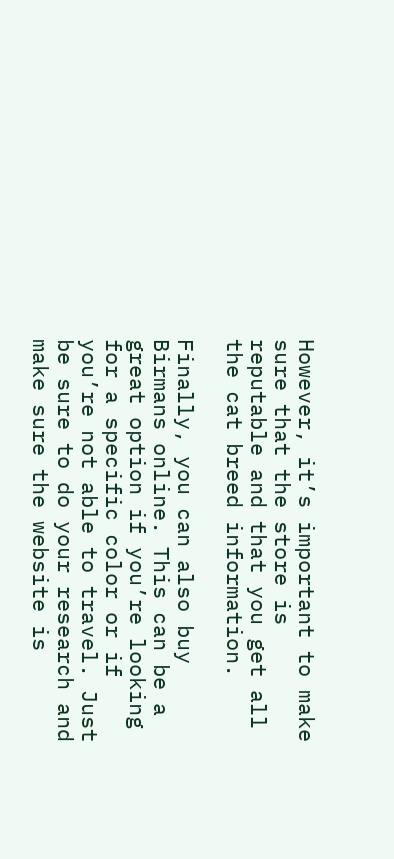However, it’s important to make sure that the store is reputable and that you get all the cat breed information.

Finally, you can also buy Birmans online. This can be a great option if you’re looking for a specific color or if you’re not able to travel. Just be sure to do your research and make sure the website is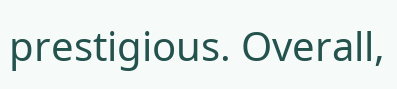prestigious. Overall,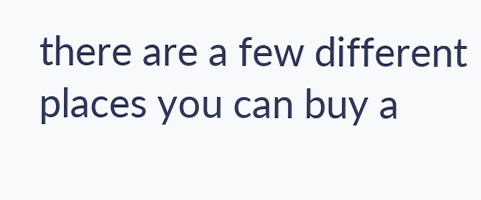there are a few different places you can buy a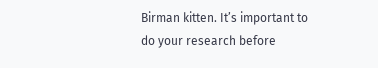Birman kitten. It’s important to do your research before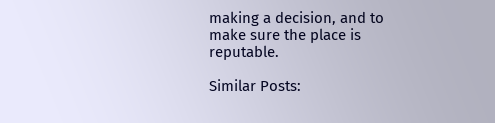making a decision, and to make sure the place is reputable.

Similar Posts: